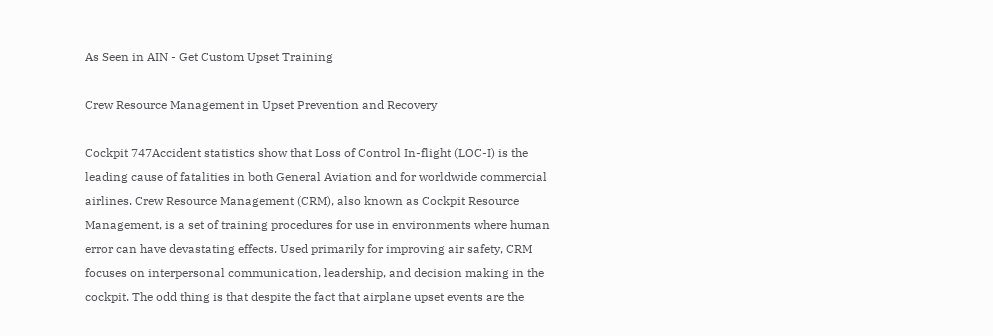As Seen in AIN - Get Custom Upset Training

Crew Resource Management in Upset Prevention and Recovery

Cockpit 747Accident statistics show that Loss of Control In-flight (LOC-I) is the leading cause of fatalities in both General Aviation and for worldwide commercial airlines. Crew Resource Management (CRM), also known as Cockpit Resource Management, is a set of training procedures for use in environments where human error can have devastating effects. Used primarily for improving air safety, CRM focuses on interpersonal communication, leadership, and decision making in the cockpit. The odd thing is that despite the fact that airplane upset events are the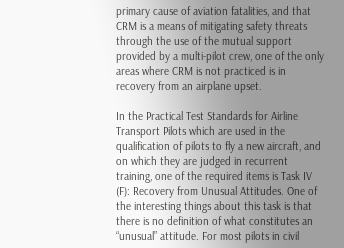primary cause of aviation fatalities, and that CRM is a means of mitigating safety threats through the use of the mutual support provided by a multi-pilot crew, one of the only areas where CRM is not practiced is in recovery from an airplane upset.

In the Practical Test Standards for Airline Transport Pilots which are used in the qualification of pilots to fly a new aircraft, and on which they are judged in recurrent training, one of the required items is Task IV (F): Recovery from Unusual Attitudes. One of the interesting things about this task is that there is no definition of what constitutes an “unusual” attitude. For most pilots in civil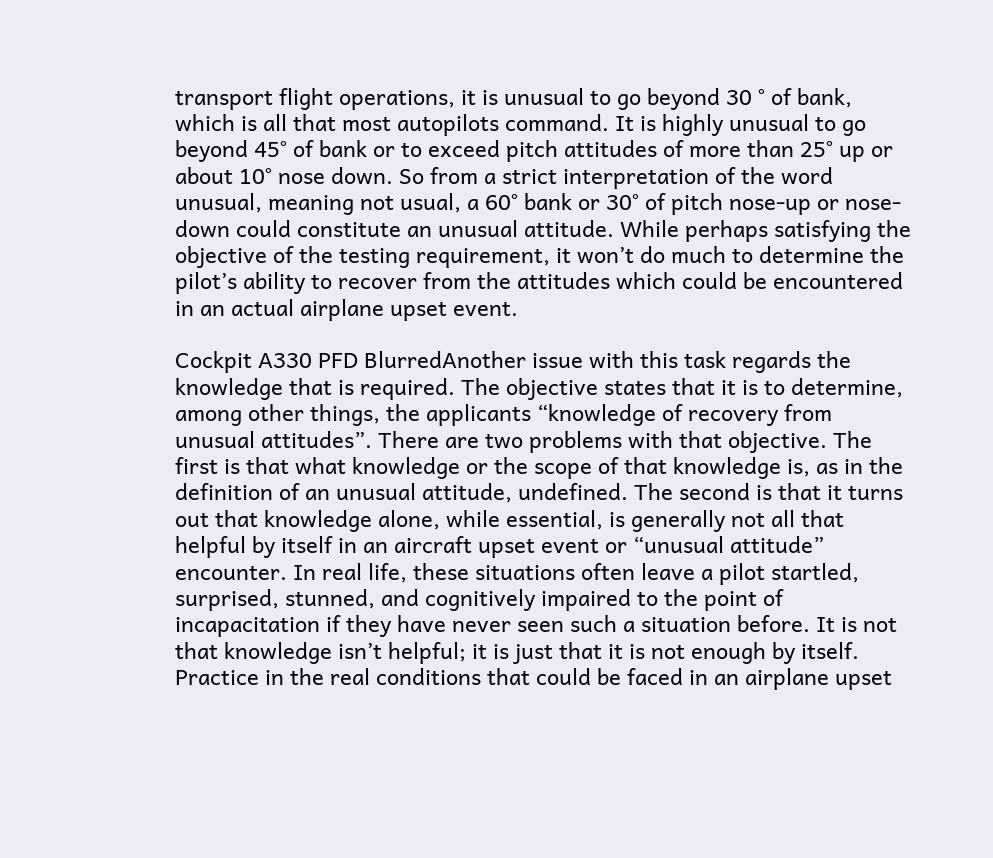transport flight operations, it is unusual to go beyond 30 ° of bank, which is all that most autopilots command. It is highly unusual to go beyond 45° of bank or to exceed pitch attitudes of more than 25° up or about 10° nose down. So from a strict interpretation of the word unusual, meaning not usual, a 60° bank or 30° of pitch nose-up or nose-down could constitute an unusual attitude. While perhaps satisfying the objective of the testing requirement, it won’t do much to determine the pilot’s ability to recover from the attitudes which could be encountered in an actual airplane upset event.

Cockpit A330 PFD BlurredAnother issue with this task regards the knowledge that is required. The objective states that it is to determine, among other things, the applicants “knowledge of recovery from unusual attitudes”. There are two problems with that objective. The first is that what knowledge or the scope of that knowledge is, as in the definition of an unusual attitude, undefined. The second is that it turns out that knowledge alone, while essential, is generally not all that helpful by itself in an aircraft upset event or “unusual attitude” encounter. In real life, these situations often leave a pilot startled, surprised, stunned, and cognitively impaired to the point of incapacitation if they have never seen such a situation before. It is not that knowledge isn’t helpful; it is just that it is not enough by itself. Practice in the real conditions that could be faced in an airplane upset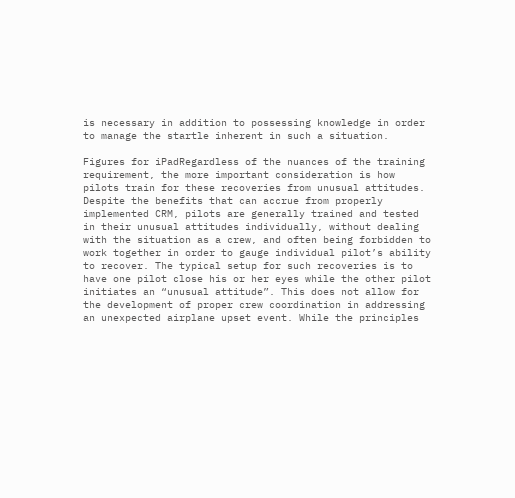is necessary in addition to possessing knowledge in order to manage the startle inherent in such a situation.

Figures for iPadRegardless of the nuances of the training requirement, the more important consideration is how pilots train for these recoveries from unusual attitudes. Despite the benefits that can accrue from properly implemented CRM, pilots are generally trained and tested in their unusual attitudes individually, without dealing with the situation as a crew, and often being forbidden to work together in order to gauge individual pilot’s ability to recover. The typical setup for such recoveries is to have one pilot close his or her eyes while the other pilot initiates an “unusual attitude”. This does not allow for the development of proper crew coordination in addressing an unexpected airplane upset event. While the principles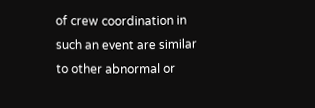of crew coordination in such an event are similar to other abnormal or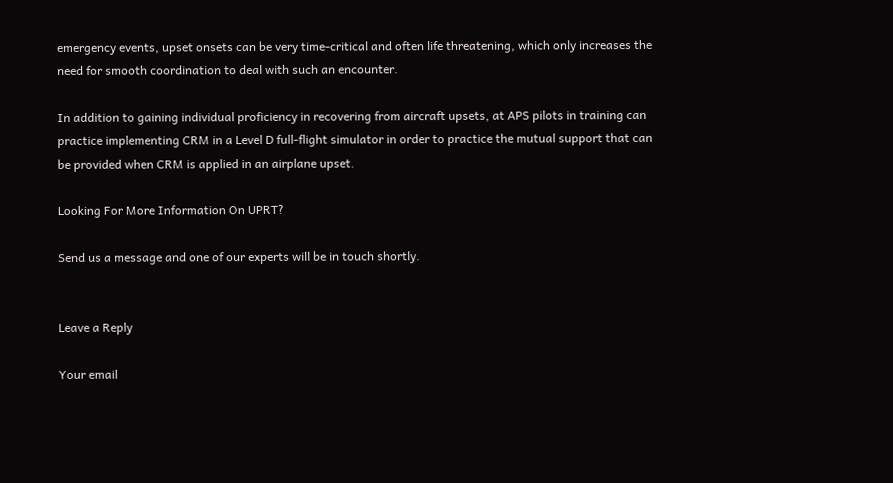emergency events, upset onsets can be very time-critical and often life threatening, which only increases the need for smooth coordination to deal with such an encounter.

In addition to gaining individual proficiency in recovering from aircraft upsets, at APS pilots in training can practice implementing CRM in a Level D full-flight simulator in order to practice the mutual support that can be provided when CRM is applied in an airplane upset.

Looking For More Information On UPRT?

Send us a message and one of our experts will be in touch shortly.


Leave a Reply

Your email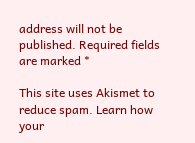address will not be published. Required fields are marked *

This site uses Akismet to reduce spam. Learn how your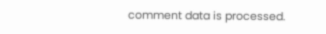comment data is processed.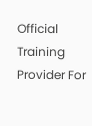Official Training Provider For